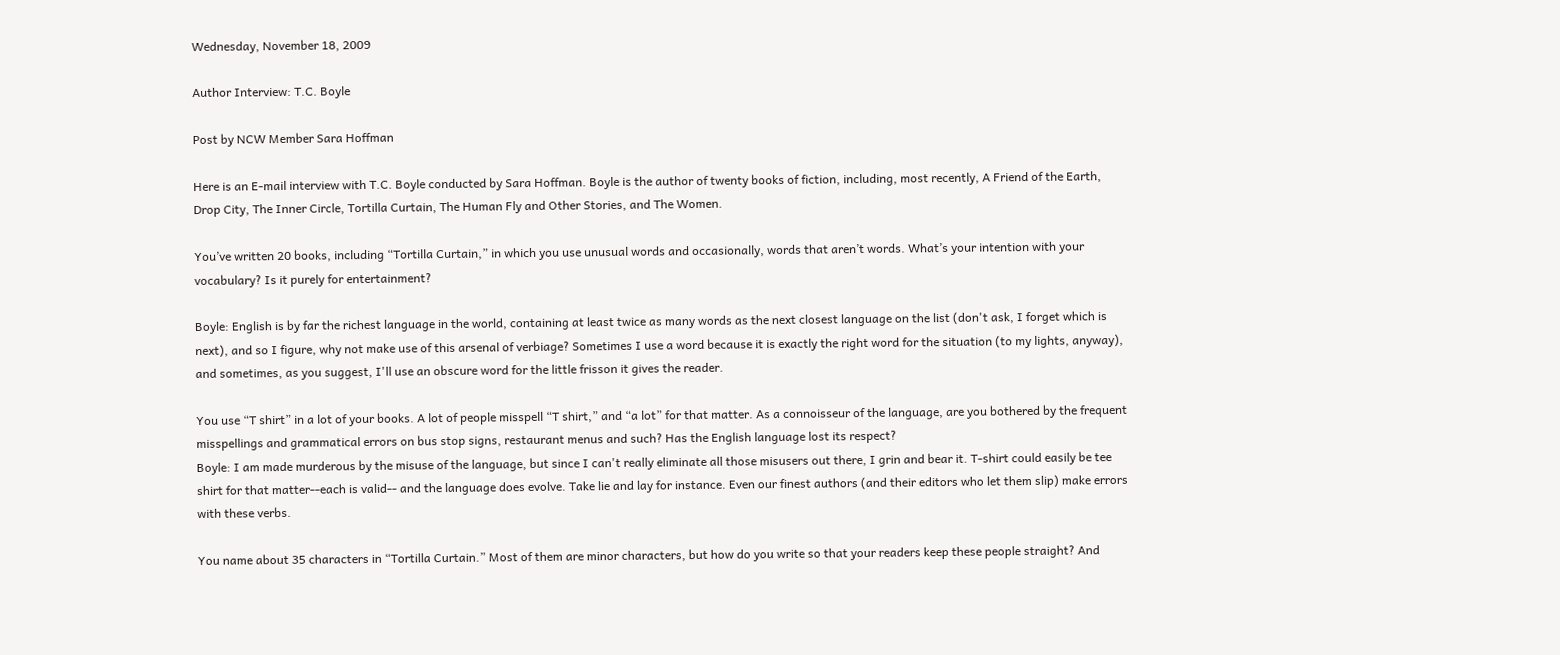Wednesday, November 18, 2009

Author Interview: T.C. Boyle

Post by NCW Member Sara Hoffman

Here is an E-mail interview with T.C. Boyle conducted by Sara Hoffman. Boyle is the author of twenty books of fiction, including, most recently, A Friend of the Earth, Drop City, The Inner Circle, Tortilla Curtain, The Human Fly and Other Stories, and The Women.

You’ve written 20 books, including “Tortilla Curtain,” in which you use unusual words and occasionally, words that aren’t words. What’s your intention with your vocabulary? Is it purely for entertainment?

Boyle: English is by far the richest language in the world, containing at least twice as many words as the next closest language on the list (don't ask, I forget which is next), and so I figure, why not make use of this arsenal of verbiage? Sometimes I use a word because it is exactly the right word for the situation (to my lights, anyway), and sometimes, as you suggest, I'll use an obscure word for the little frisson it gives the reader.

You use “T shirt” in a lot of your books. A lot of people misspell “T shirt,” and “a lot” for that matter. As a connoisseur of the language, are you bothered by the frequent misspellings and grammatical errors on bus stop signs, restaurant menus and such? Has the English language lost its respect?
Boyle: I am made murderous by the misuse of the language, but since I can't really eliminate all those misusers out there, I grin and bear it. T-shirt could easily be tee shirt for that matter--each is valid-- and the language does evolve. Take lie and lay for instance. Even our finest authors (and their editors who let them slip) make errors with these verbs.

You name about 35 characters in “Tortilla Curtain.” Most of them are minor characters, but how do you write so that your readers keep these people straight? And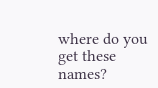where do you get these names?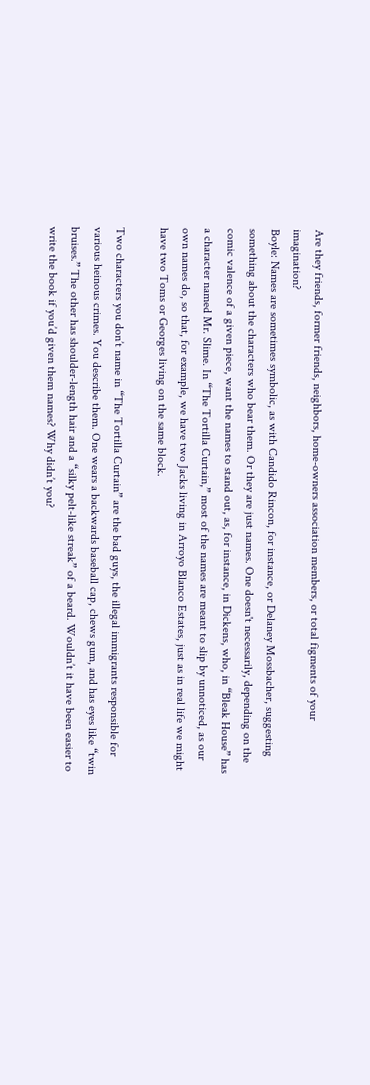Are they friends, former friends, neighbors, home-owners association members, or total figments of your imagination?
Boyle: Names are sometimes symbolic, as with Candido Rincon, for instance, or Delaney Mossbacher, suggesting something about the characters who bear them. Or they are just names. One doesn't necessarily, depending on the comic valence of a given piece, want the names to stand out, as, for instance, in Dickens, who, in “Bleak House” has a character named Mr. Slime. In “The Tortilla Curtain,” most of the names are meant to slip by unnoticed, as our own names do, so that, for example, we have two Jacks living in Arroyo Blanco Estates, just as in real life we might have two Toms or Georges living on the same block.

Two characters you don’t name in “The Tortilla Curtain” are the bad guys, the illegal immigrants responsible for various heinous crimes. You describe them. One wears a backwards baseball cap, chews gum, and has eyes like “twin bruises.” The other has shoulder-length hair and a “silky pelt-like streak” of a beard. Wouldn’t it have been easier to write the book if you’d given them names? Why didn’t you?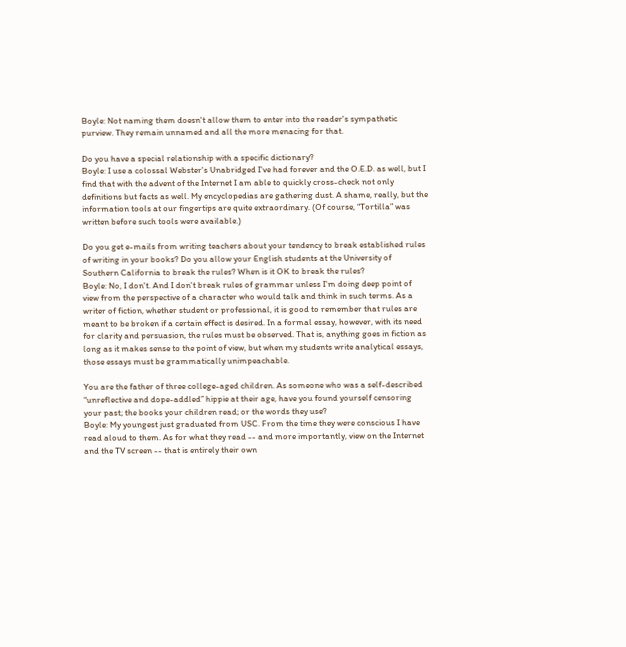Boyle: Not naming them doesn't allow them to enter into the reader's sympathetic purview. They remain unnamed and all the more menacing for that.

Do you have a special relationship with a specific dictionary?
Boyle: I use a colossal Webster's Unabridged I've had forever and the O.E.D. as well, but I find that with the advent of the Internet I am able to quickly cross-check not only definitions but facts as well. My encyclopedias are gathering dust. A shame, really, but the information tools at our fingertips are quite extraordinary. (Of course, “Tortilla” was written before such tools were available.)

Do you get e-mails from writing teachers about your tendency to break established rules of writing in your books? Do you allow your English students at the University of Southern California to break the rules? When is it OK to break the rules?
Boyle: No, I don't. And I don't break rules of grammar unless I'm doing deep point of view from the perspective of a character who would talk and think in such terms. As a writer of fiction, whether student or professional, it is good to remember that rules are meant to be broken if a certain effect is desired. In a formal essay, however, with its need for clarity and persuasion, the rules must be observed. That is, anything goes in fiction as long as it makes sense to the point of view, but when my students write analytical essays, those essays must be grammatically unimpeachable.

You are the father of three college-aged children. As someone who was a self-described “unreflective and dope-addled” hippie at their age, have you found yourself censoring your past; the books your children read; or the words they use?
Boyle: My youngest just graduated from USC. From the time they were conscious I have read aloud to them. As for what they read -- and more importantly, view on the Internet and the TV screen -- that is entirely their own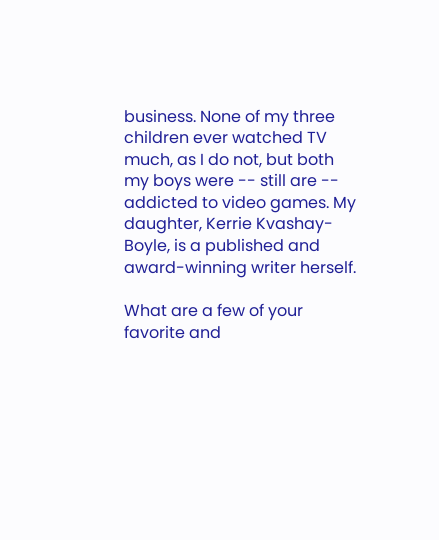business. None of my three children ever watched TV much, as I do not, but both my boys were -- still are -- addicted to video games. My daughter, Kerrie Kvashay-Boyle, is a published and award-winning writer herself.

What are a few of your favorite and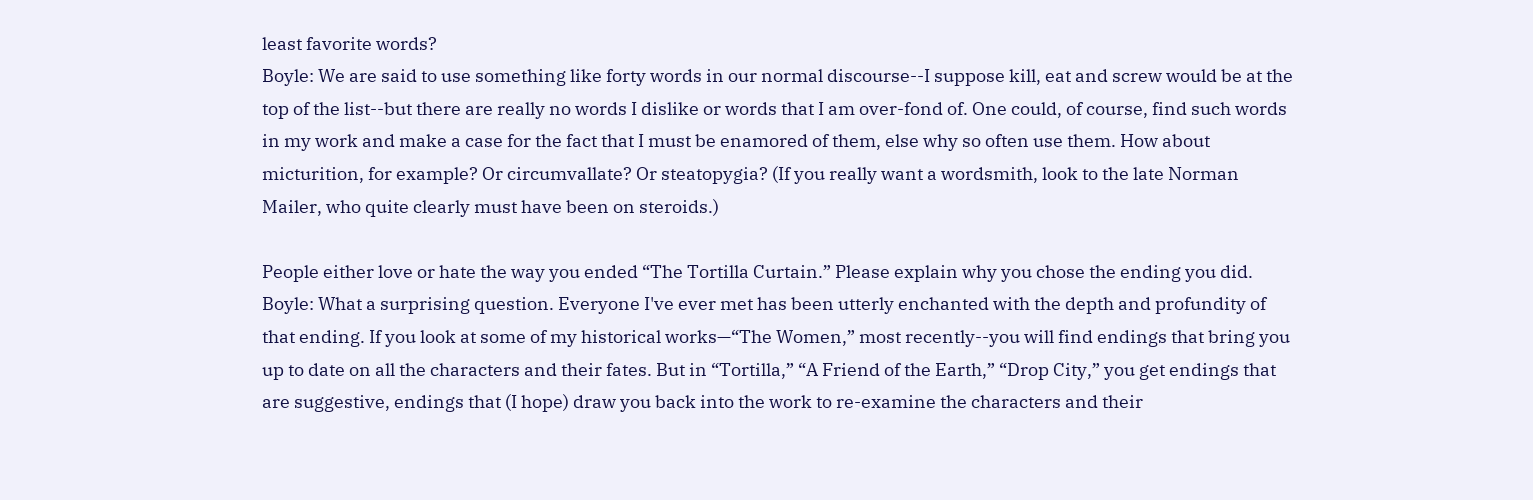least favorite words?
Boyle: We are said to use something like forty words in our normal discourse--I suppose kill, eat and screw would be at the top of the list--but there are really no words I dislike or words that I am over-fond of. One could, of course, find such words in my work and make a case for the fact that I must be enamored of them, else why so often use them. How about micturition, for example? Or circumvallate? Or steatopygia? (If you really want a wordsmith, look to the late Norman Mailer, who quite clearly must have been on steroids.)

People either love or hate the way you ended “The Tortilla Curtain.” Please explain why you chose the ending you did.
Boyle: What a surprising question. Everyone I've ever met has been utterly enchanted with the depth and profundity of that ending. If you look at some of my historical works—“The Women,” most recently--you will find endings that bring you up to date on all the characters and their fates. But in “Tortilla,” “A Friend of the Earth,” “Drop City,” you get endings that are suggestive, endings that (I hope) draw you back into the work to re-examine the characters and their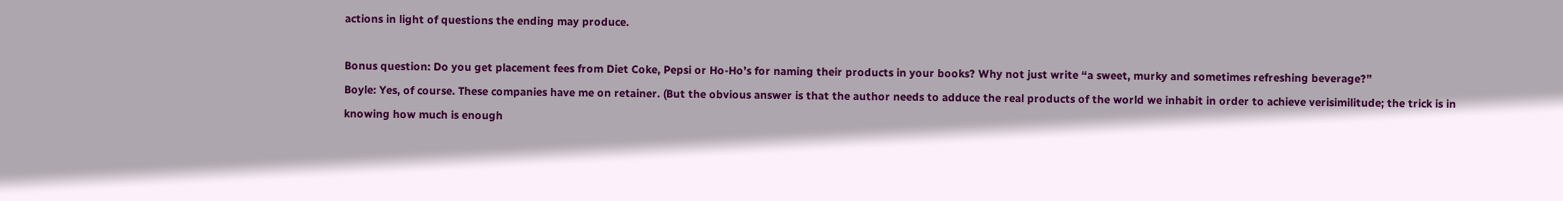actions in light of questions the ending may produce.

Bonus question: Do you get placement fees from Diet Coke, Pepsi or Ho-Ho’s for naming their products in your books? Why not just write “a sweet, murky and sometimes refreshing beverage?”
Boyle: Yes, of course. These companies have me on retainer. (But the obvious answer is that the author needs to adduce the real products of the world we inhabit in order to achieve verisimilitude; the trick is in knowing how much is enough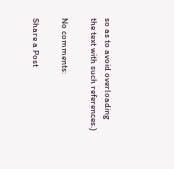so as to avoid overloading the text with such references.)

No comments:

Share a Post